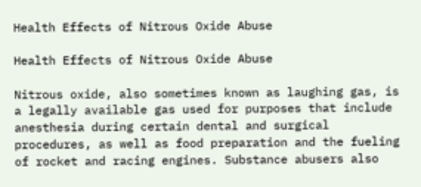Health Effects of Nitrous Oxide Abuse

Health Effects of Nitrous Oxide Abuse

Nitrous oxide, also sometimes known as laughing gas, is a legally available gas used for purposes that include anesthesia during certain dental and surgical procedures, as well as food preparation and the fueling of rocket and racing engines. Substance abusers also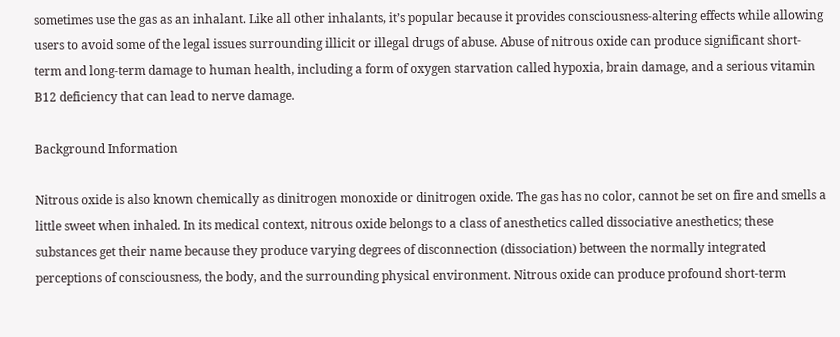sometimes use the gas as an inhalant. Like all other inhalants, it’s popular because it provides consciousness-altering effects while allowing users to avoid some of the legal issues surrounding illicit or illegal drugs of abuse. Abuse of nitrous oxide can produce significant short-term and long-term damage to human health, including a form of oxygen starvation called hypoxia, brain damage, and a serious vitamin B12 deficiency that can lead to nerve damage.

Background Information

Nitrous oxide is also known chemically as dinitrogen monoxide or dinitrogen oxide. The gas has no color, cannot be set on fire and smells a little sweet when inhaled. In its medical context, nitrous oxide belongs to a class of anesthetics called dissociative anesthetics; these substances get their name because they produce varying degrees of disconnection (dissociation) between the normally integrated perceptions of consciousness, the body, and the surrounding physical environment. Nitrous oxide can produce profound short-term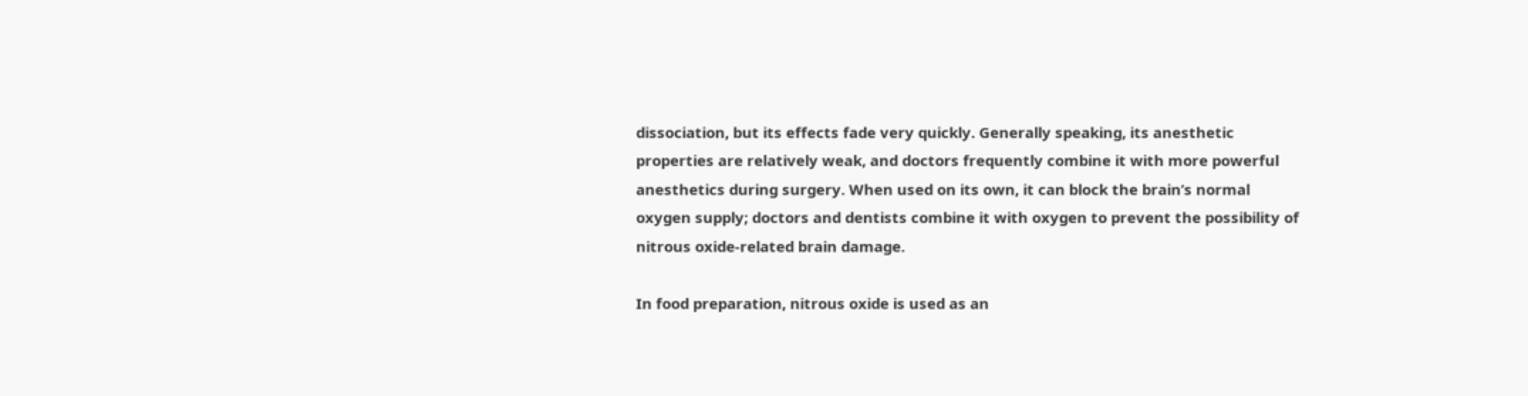dissociation, but its effects fade very quickly. Generally speaking, its anesthetic properties are relatively weak, and doctors frequently combine it with more powerful anesthetics during surgery. When used on its own, it can block the brain’s normal oxygen supply; doctors and dentists combine it with oxygen to prevent the possibility of nitrous oxide-related brain damage.

In food preparation, nitrous oxide is used as an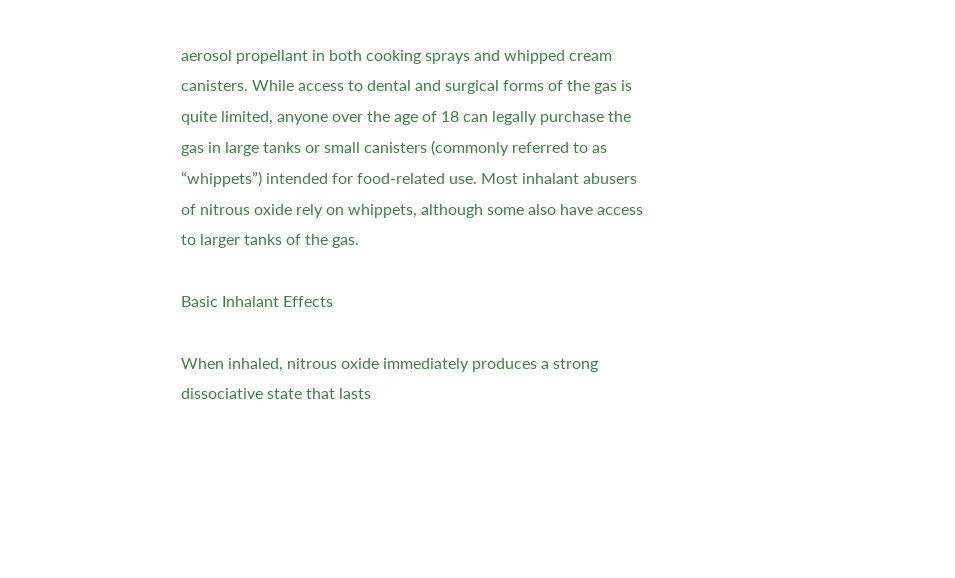aerosol propellant in both cooking sprays and whipped cream canisters. While access to dental and surgical forms of the gas is quite limited, anyone over the age of 18 can legally purchase the gas in large tanks or small canisters (commonly referred to as “whippets”) intended for food-related use. Most inhalant abusers of nitrous oxide rely on whippets, although some also have access to larger tanks of the gas.

Basic Inhalant Effects

When inhaled, nitrous oxide immediately produces a strong dissociative state that lasts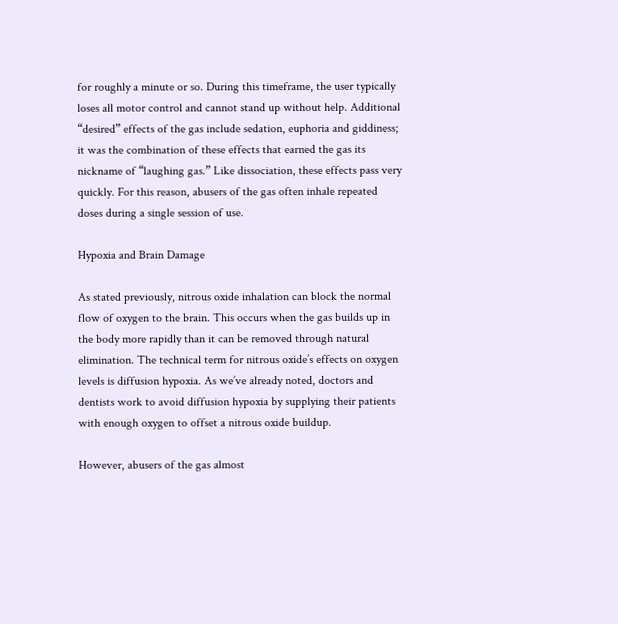for roughly a minute or so. During this timeframe, the user typically loses all motor control and cannot stand up without help. Additional “desired” effects of the gas include sedation, euphoria and giddiness; it was the combination of these effects that earned the gas its nickname of “laughing gas.” Like dissociation, these effects pass very quickly. For this reason, abusers of the gas often inhale repeated doses during a single session of use.

Hypoxia and Brain Damage

As stated previously, nitrous oxide inhalation can block the normal flow of oxygen to the brain. This occurs when the gas builds up in the body more rapidly than it can be removed through natural elimination. The technical term for nitrous oxide’s effects on oxygen levels is diffusion hypoxia. As we’ve already noted, doctors and dentists work to avoid diffusion hypoxia by supplying their patients with enough oxygen to offset a nitrous oxide buildup.

However, abusers of the gas almost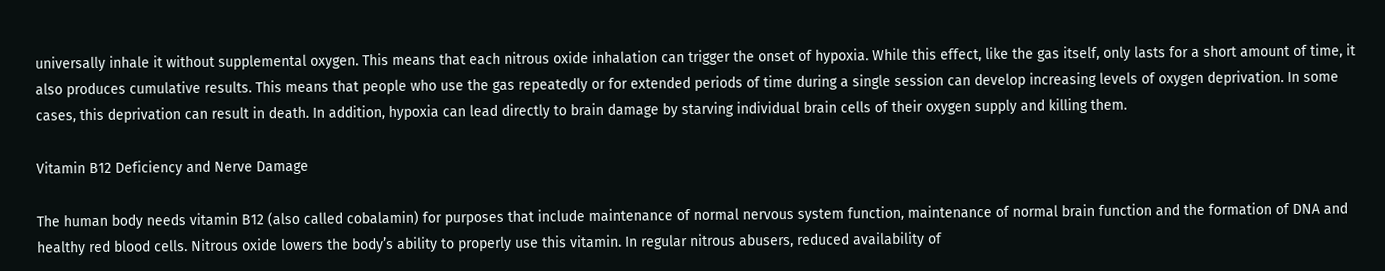universally inhale it without supplemental oxygen. This means that each nitrous oxide inhalation can trigger the onset of hypoxia. While this effect, like the gas itself, only lasts for a short amount of time, it also produces cumulative results. This means that people who use the gas repeatedly or for extended periods of time during a single session can develop increasing levels of oxygen deprivation. In some cases, this deprivation can result in death. In addition, hypoxia can lead directly to brain damage by starving individual brain cells of their oxygen supply and killing them.

Vitamin B12 Deficiency and Nerve Damage

The human body needs vitamin B12 (also called cobalamin) for purposes that include maintenance of normal nervous system function, maintenance of normal brain function and the formation of DNA and healthy red blood cells. Nitrous oxide lowers the body’s ability to properly use this vitamin. In regular nitrous abusers, reduced availability of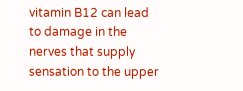vitamin B12 can lead to damage in the nerves that supply sensation to the upper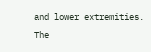and lower extremities. The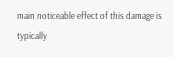main noticeable effect of this damage is typically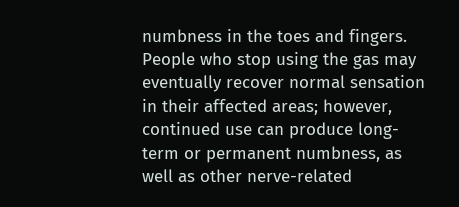numbness in the toes and fingers. People who stop using the gas may eventually recover normal sensation in their affected areas; however, continued use can produce long-term or permanent numbness, as well as other nerve-related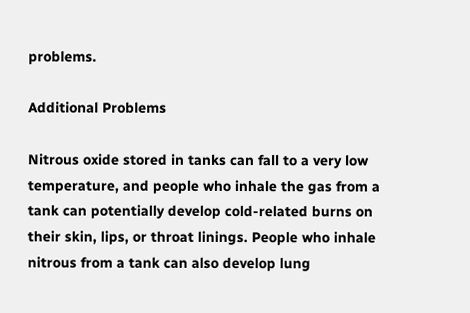problems.

Additional Problems

Nitrous oxide stored in tanks can fall to a very low temperature, and people who inhale the gas from a tank can potentially develop cold-related burns on their skin, lips, or throat linings. People who inhale nitrous from a tank can also develop lung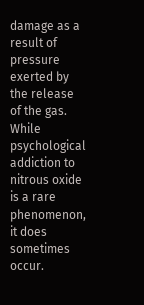damage as a result of pressure exerted by the release of the gas. While psychological addiction to nitrous oxide is a rare phenomenon, it does sometimes occur.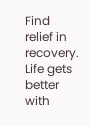Find relief in recovery. Life gets better with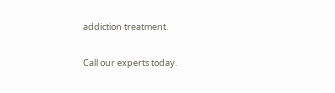addiction treatment.

Call our experts today.